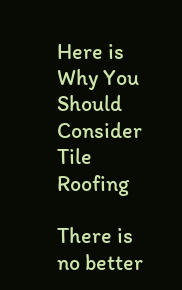Here is Why You Should Consider Tile Roofing

There is no better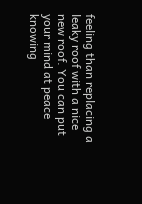feeling than replacing a leaky roof with a nice new roof. You can put your mind at peace knowing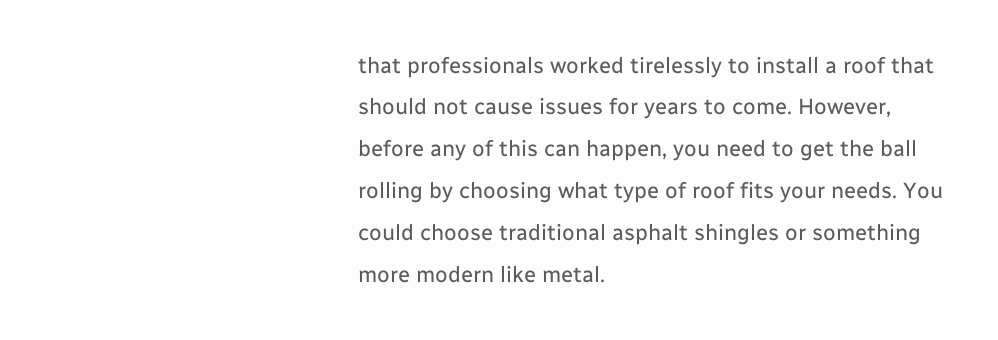that professionals worked tirelessly to install a roof that should not cause issues for years to come. However, before any of this can happen, you need to get the ball rolling by choosing what type of roof fits your needs. You could choose traditional asphalt shingles or something more modern like metal.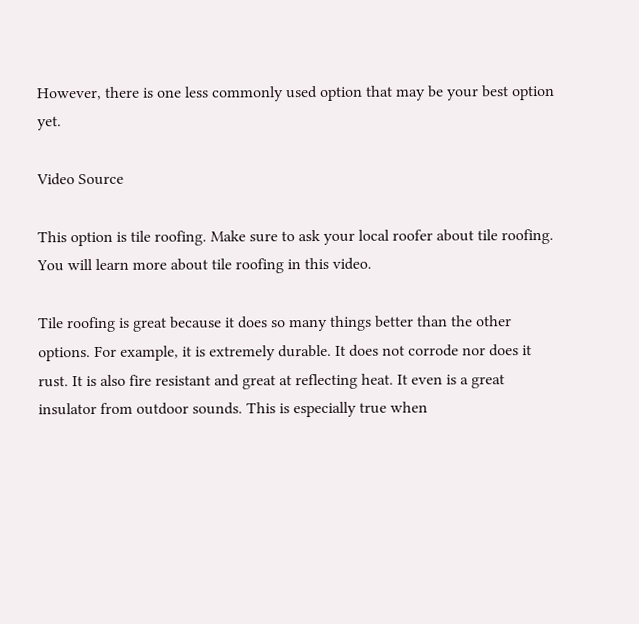However, there is one less commonly used option that may be your best option yet.

Video Source

This option is tile roofing. Make sure to ask your local roofer about tile roofing. You will learn more about tile roofing in this video.

Tile roofing is great because it does so many things better than the other options. For example, it is extremely durable. It does not corrode nor does it rust. It is also fire resistant and great at reflecting heat. It even is a great insulator from outdoor sounds. This is especially true when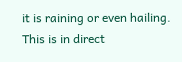it is raining or even hailing. This is in direct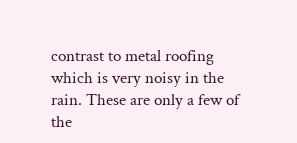contrast to metal roofing which is very noisy in the rain. These are only a few of the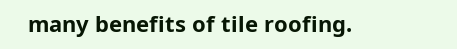many benefits of tile roofing.